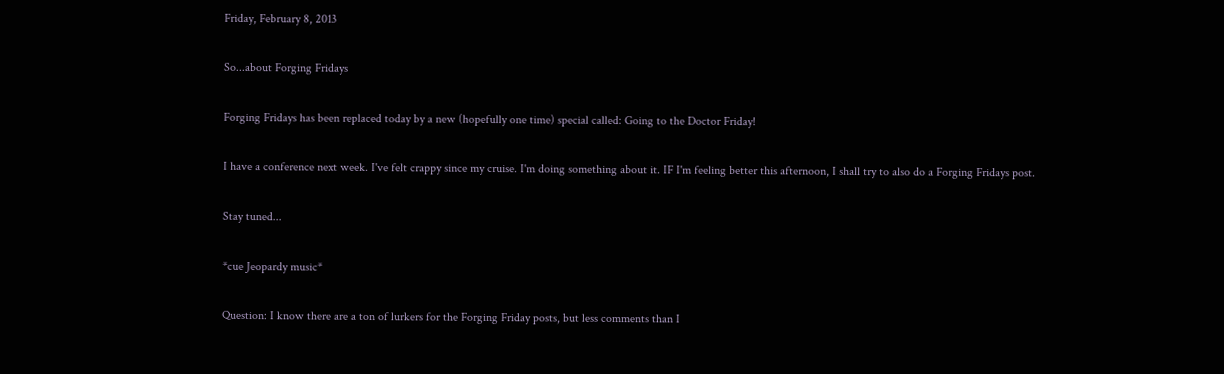Friday, February 8, 2013

So...about Forging Fridays

Forging Fridays has been replaced today by a new (hopefully one time) special called: Going to the Doctor Friday!

I have a conference next week. I've felt crappy since my cruise. I'm doing something about it. IF I'm feeling better this afternoon, I shall try to also do a Forging Fridays post.

Stay tuned...

*cue Jeopardy music*

Question: I know there are a ton of lurkers for the Forging Friday posts, but less comments than I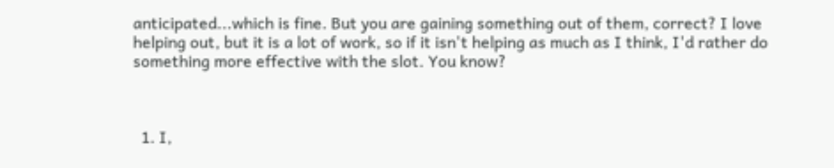anticipated...which is fine. But you are gaining something out of them, correct? I love helping out, but it is a lot of work, so if it isn't helping as much as I think, I'd rather do something more effective with the slot. You know?



  1. I,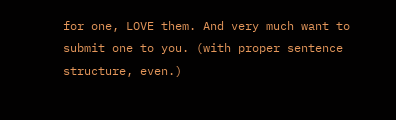for one, LOVE them. And very much want to submit one to you. (with proper sentence structure, even.)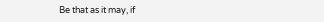Be that as it may, if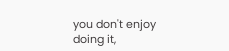you don't enjoy doing it,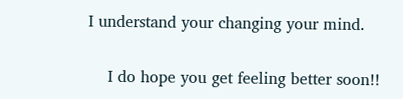I understand your changing your mind.

    I do hope you get feeling better soon!!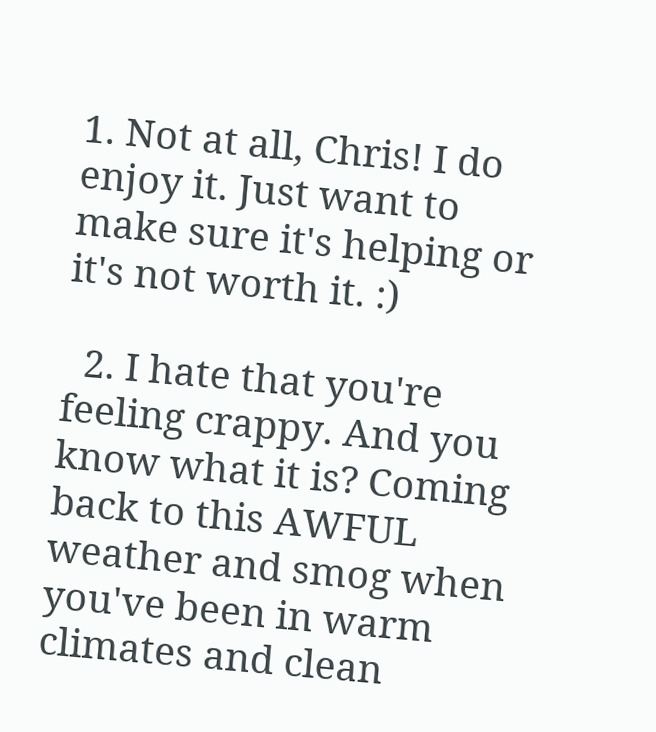1. Not at all, Chris! I do enjoy it. Just want to make sure it's helping or it's not worth it. :)

  2. I hate that you're feeling crappy. And you know what it is? Coming back to this AWFUL weather and smog when you've been in warm climates and clean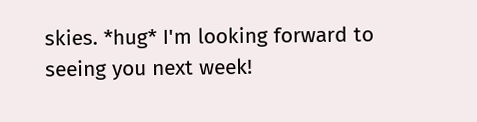skies. *hug* I'm looking forward to seeing you next week!